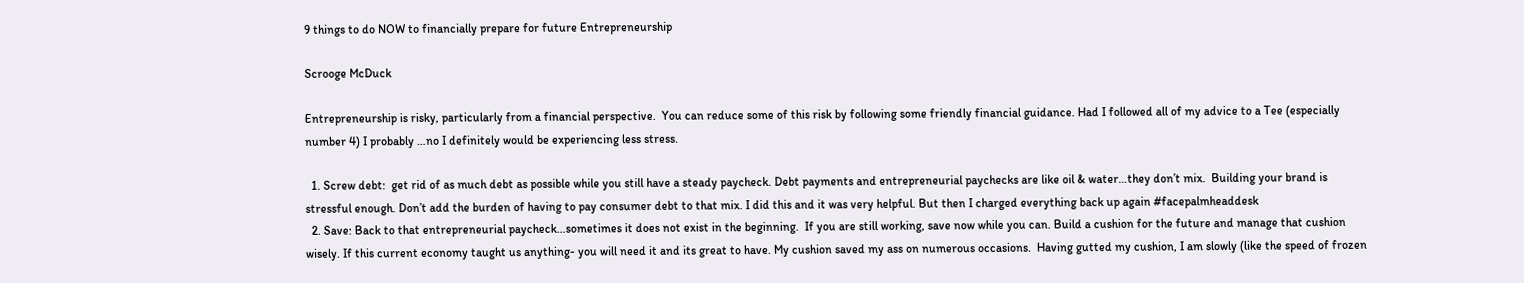9 things to do NOW to financially prepare for future Entrepreneurship

Scrooge McDuck

Entrepreneurship is risky, particularly from a financial perspective.  You can reduce some of this risk by following some friendly financial guidance. Had I followed all of my advice to a Tee (especially number 4) I probably …no I definitely would be experiencing less stress.

  1. Screw debt:  get rid of as much debt as possible while you still have a steady paycheck. Debt payments and entrepreneurial paychecks are like oil & water…they don’t mix.  Building your brand is stressful enough. Don’t add the burden of having to pay consumer debt to that mix. I did this and it was very helpful. But then I charged everything back up again #facepalmheaddesk
  2. Save: Back to that entrepreneurial paycheck…sometimes it does not exist in the beginning.  If you are still working, save now while you can. Build a cushion for the future and manage that cushion wisely. If this current economy taught us anything- you will need it and its great to have. My cushion saved my ass on numerous occasions.  Having gutted my cushion, I am slowly (like the speed of frozen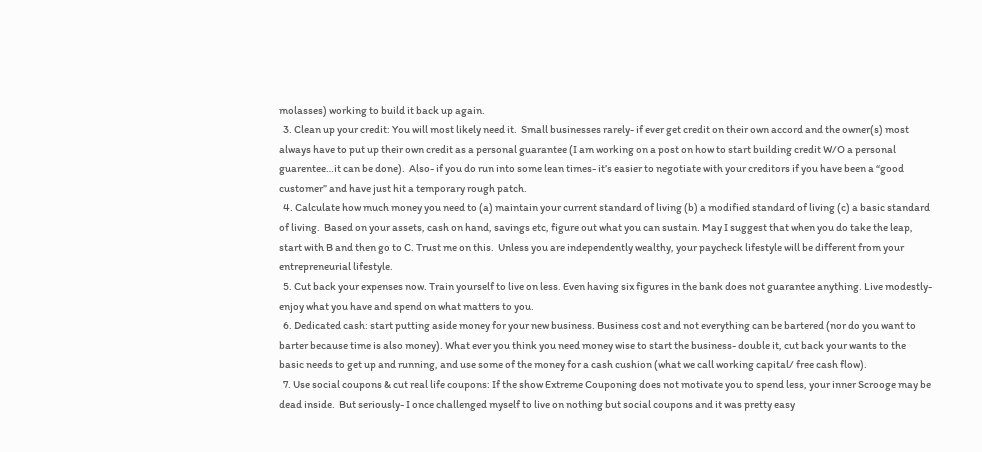molasses) working to build it back up again.
  3. Clean up your credit: You will most likely need it.  Small businesses rarely- if ever get credit on their own accord and the owner(s) most always have to put up their own credit as a personal guarantee (I am working on a post on how to start building credit W/O a personal guarentee…it can be done).  Also- if you do run into some lean times- it’s easier to negotiate with your creditors if you have been a “good customer” and have just hit a temporary rough patch.
  4. Calculate how much money you need to (a) maintain your current standard of living (b) a modified standard of living (c) a basic standard of living.  Based on your assets, cash on hand, savings etc, figure out what you can sustain. May I suggest that when you do take the leap, start with B and then go to C. Trust me on this.  Unless you are independently wealthy, your paycheck lifestyle will be different from your entrepreneurial lifestyle.
  5. Cut back your expenses now. Train yourself to live on less. Even having six figures in the bank does not guarantee anything. Live modestly- enjoy what you have and spend on what matters to you.
  6. Dedicated cash: start putting aside money for your new business. Business cost and not everything can be bartered (nor do you want to barter because time is also money). What ever you think you need money wise to start the business- double it, cut back your wants to the basic needs to get up and running, and use some of the money for a cash cushion (what we call working capital/ free cash flow).
  7. Use social coupons & cut real life coupons: If the show Extreme Couponing does not motivate you to spend less, your inner Scrooge may be dead inside.  But seriously- I once challenged myself to live on nothing but social coupons and it was pretty easy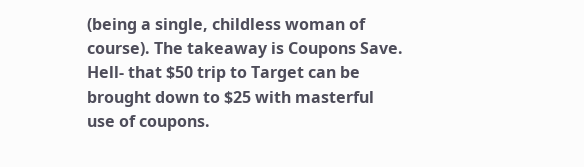(being a single, childless woman of course). The takeaway is Coupons Save.  Hell- that $50 trip to Target can be brought down to $25 with masterful use of coupons.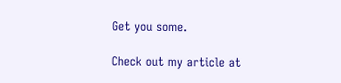Get you some.

Check out my article at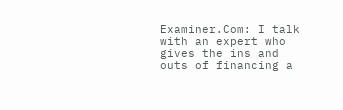Examiner.Com: I talk with an expert who gives the ins and outs of financing a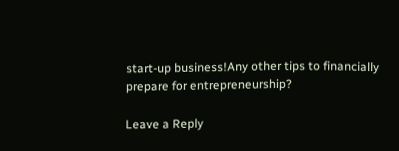start-up business!Any other tips to financially prepare for entrepreneurship?

Leave a Reply